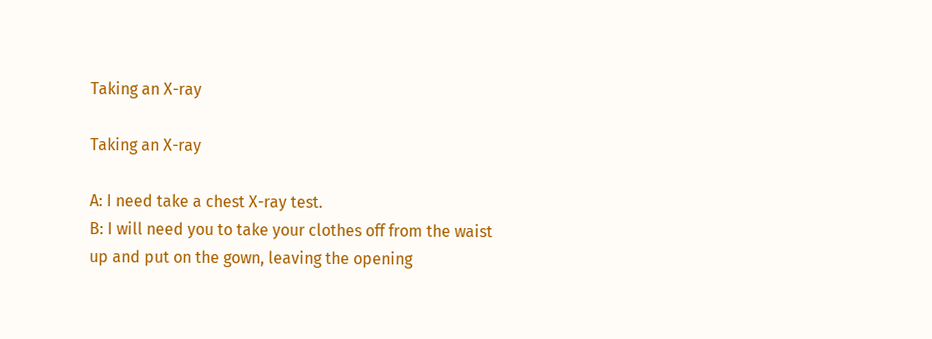Taking an X-ray

Taking an X-ray

A: I need take a chest X-ray test.
B: I will need you to take your clothes off from the waist up and put on the gown, leaving the opening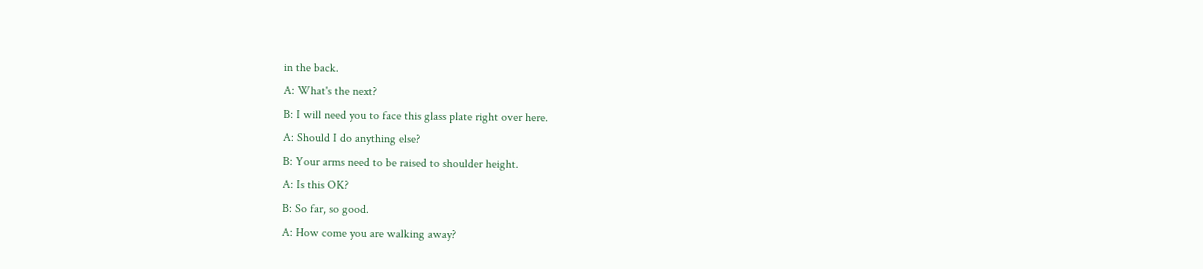in the back.
A: What's the next?
B: I will need you to face this glass plate right over here.
A: Should I do anything else?
B: Your arms need to be raised to shoulder height.
A: Is this OK?
B: So far, so good.
A: How come you are walking away?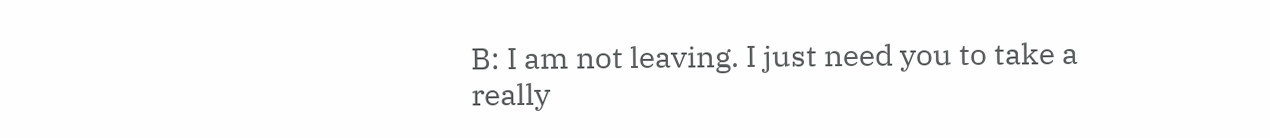B: I am not leaving. I just need you to take a really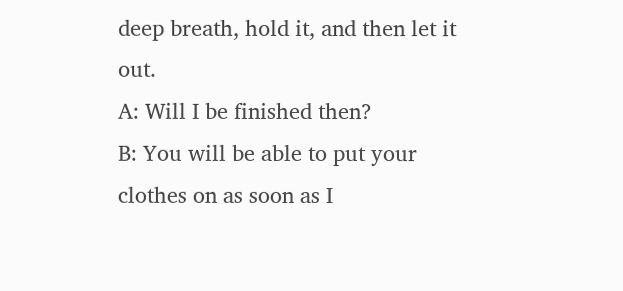deep breath, hold it, and then let it out.
A: Will I be finished then?
B: You will be able to put your clothes on as soon as I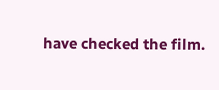have checked the film.